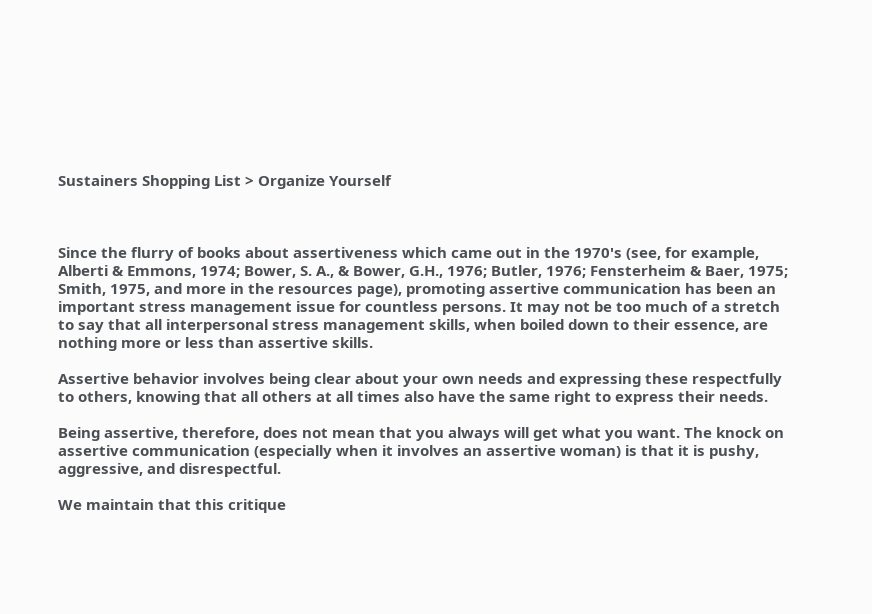Sustainers Shopping List > Organize Yourself



Since the flurry of books about assertiveness which came out in the 1970's (see, for example, Alberti & Emmons, 1974; Bower, S. A., & Bower, G.H., 1976; Butler, 1976; Fensterheim & Baer, 1975; Smith, 1975, and more in the resources page), promoting assertive communication has been an important stress management issue for countless persons. It may not be too much of a stretch to say that all interpersonal stress management skills, when boiled down to their essence, are nothing more or less than assertive skills.

Assertive behavior involves being clear about your own needs and expressing these respectfully to others, knowing that all others at all times also have the same right to express their needs.

Being assertive, therefore, does not mean that you always will get what you want. The knock on assertive communication (especially when it involves an assertive woman) is that it is pushy, aggressive, and disrespectful.

We maintain that this critique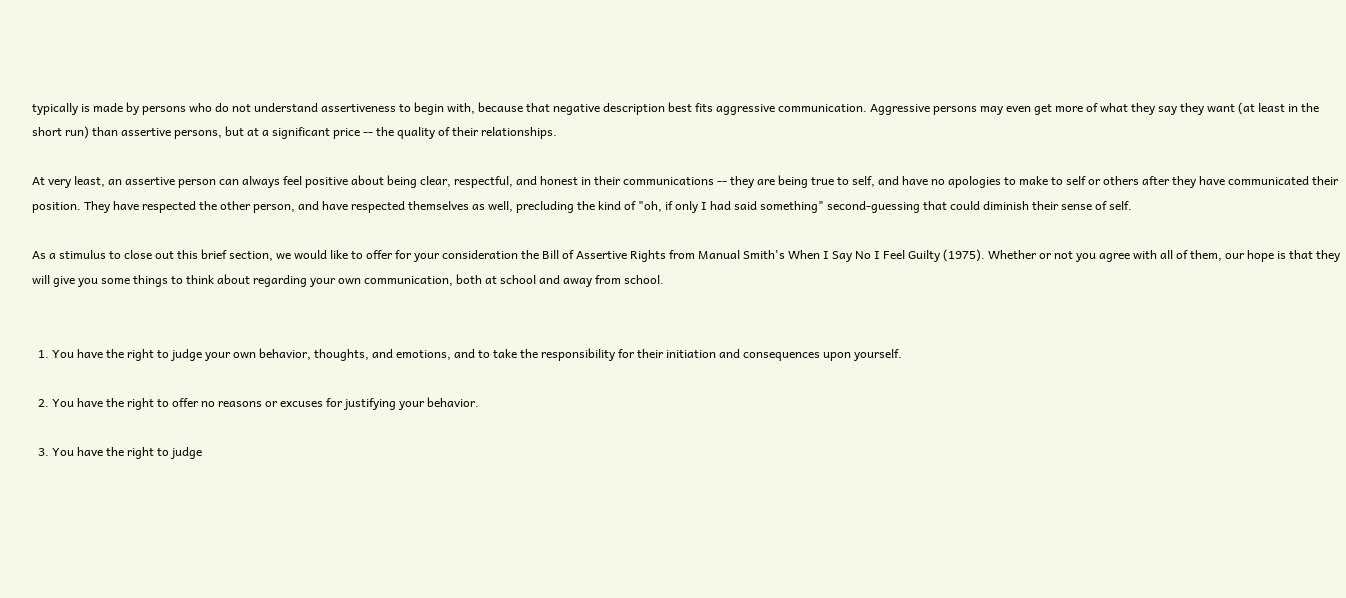typically is made by persons who do not understand assertiveness to begin with, because that negative description best fits aggressive communication. Aggressive persons may even get more of what they say they want (at least in the short run) than assertive persons, but at a significant price -- the quality of their relationships.

At very least, an assertive person can always feel positive about being clear, respectful, and honest in their communications -- they are being true to self, and have no apologies to make to self or others after they have communicated their position. They have respected the other person, and have respected themselves as well, precluding the kind of "oh, if only I had said something" second-guessing that could diminish their sense of self.

As a stimulus to close out this brief section, we would like to offer for your consideration the Bill of Assertive Rights from Manual Smith's When I Say No I Feel Guilty (1975). Whether or not you agree with all of them, our hope is that they will give you some things to think about regarding your own communication, both at school and away from school.


  1. You have the right to judge your own behavior, thoughts, and emotions, and to take the responsibility for their initiation and consequences upon yourself.

  2. You have the right to offer no reasons or excuses for justifying your behavior.

  3. You have the right to judge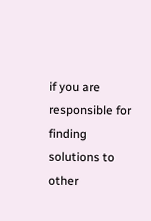if you are responsible for finding solutions to other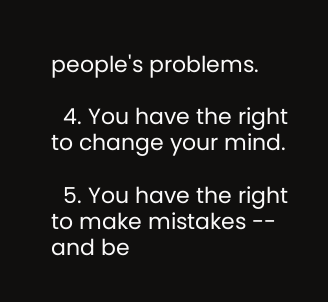people's problems.

  4. You have the right to change your mind.

  5. You have the right to make mistakes -- and be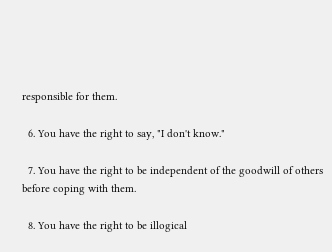responsible for them.

  6. You have the right to say, "I don't know."

  7. You have the right to be independent of the goodwill of others before coping with them.

  8. You have the right to be illogical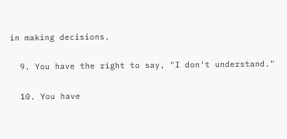in making decisions.

  9. You have the right to say, "I don't understand."

  10. You have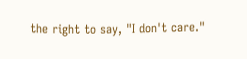the right to say, "I don't care."